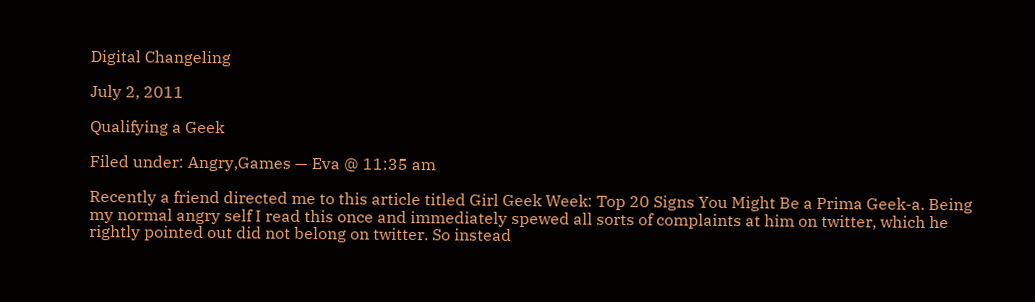Digital Changeling

July 2, 2011

Qualifying a Geek

Filed under: Angry,Games — Eva @ 11:35 am

Recently a friend directed me to this article titled Girl Geek Week: Top 20 Signs You Might Be a Prima Geek-a. Being my normal angry self I read this once and immediately spewed all sorts of complaints at him on twitter, which he rightly pointed out did not belong on twitter. So instead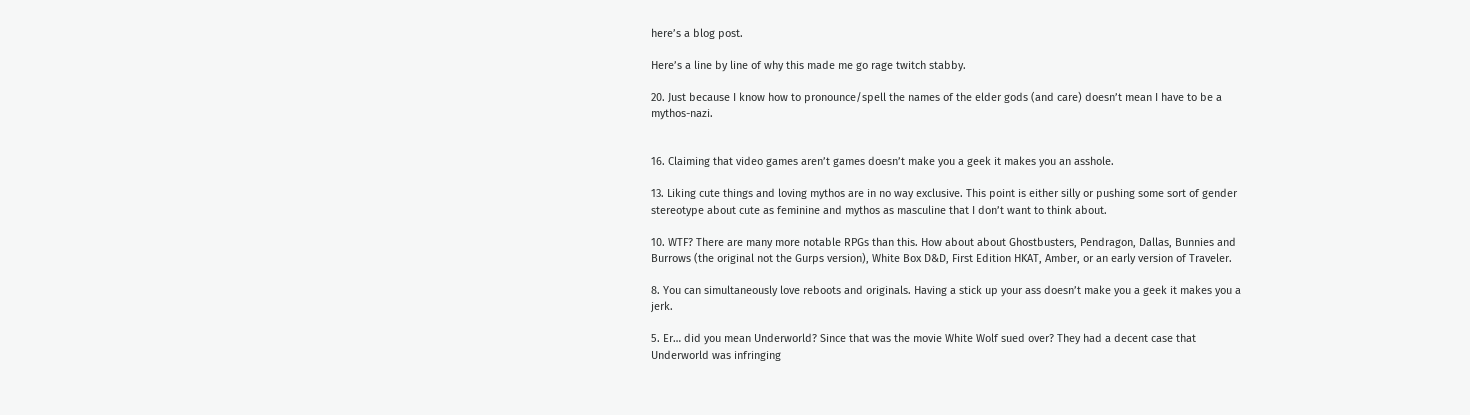here’s a blog post.

Here’s a line by line of why this made me go rage twitch stabby.

20. Just because I know how to pronounce/spell the names of the elder gods (and care) doesn’t mean I have to be a mythos-nazi.


16. Claiming that video games aren’t games doesn’t make you a geek it makes you an asshole.

13. Liking cute things and loving mythos are in no way exclusive. This point is either silly or pushing some sort of gender stereotype about cute as feminine and mythos as masculine that I don’t want to think about.

10. WTF? There are many more notable RPGs than this. How about about Ghostbusters, Pendragon, Dallas, Bunnies and Burrows (the original not the Gurps version), White Box D&D, First Edition HKAT, Amber, or an early version of Traveler.

8. You can simultaneously love reboots and originals. Having a stick up your ass doesn’t make you a geek it makes you a jerk.

5. Er… did you mean Underworld? Since that was the movie White Wolf sued over? They had a decent case that Underworld was infringing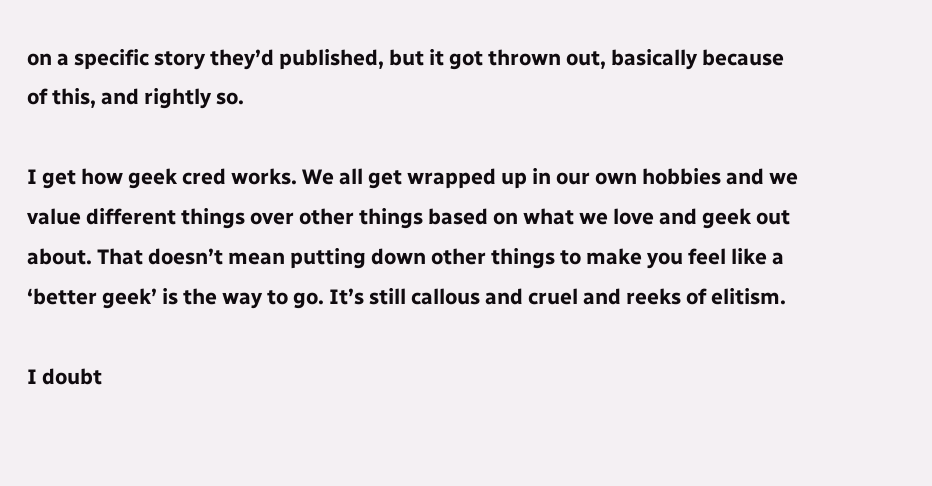on a specific story they’d published, but it got thrown out, basically because of this, and rightly so.

I get how geek cred works. We all get wrapped up in our own hobbies and we value different things over other things based on what we love and geek out about. That doesn’t mean putting down other things to make you feel like a ‘better geek’ is the way to go. It’s still callous and cruel and reeks of elitism.

I doubt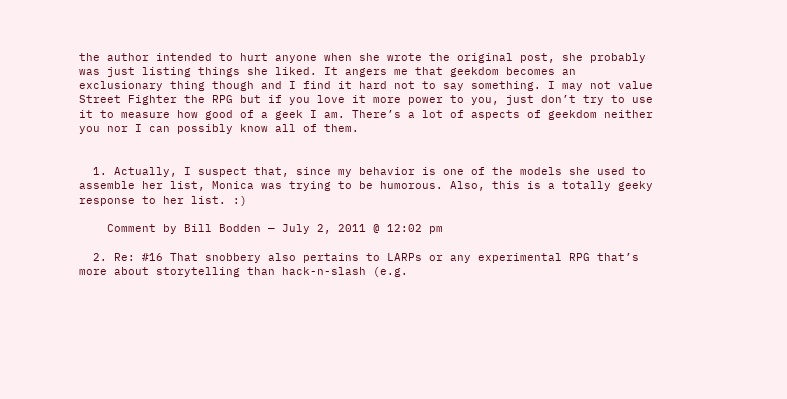the author intended to hurt anyone when she wrote the original post, she probably was just listing things she liked. It angers me that geekdom becomes an exclusionary thing though and I find it hard not to say something. I may not value Street Fighter the RPG but if you love it more power to you, just don’t try to use it to measure how good of a geek I am. There’s a lot of aspects of geekdom neither you nor I can possibly know all of them.


  1. Actually, I suspect that, since my behavior is one of the models she used to assemble her list, Monica was trying to be humorous. Also, this is a totally geeky response to her list. :)

    Comment by Bill Bodden — July 2, 2011 @ 12:02 pm

  2. Re: #16 That snobbery also pertains to LARPs or any experimental RPG that’s more about storytelling than hack-n-slash (e.g.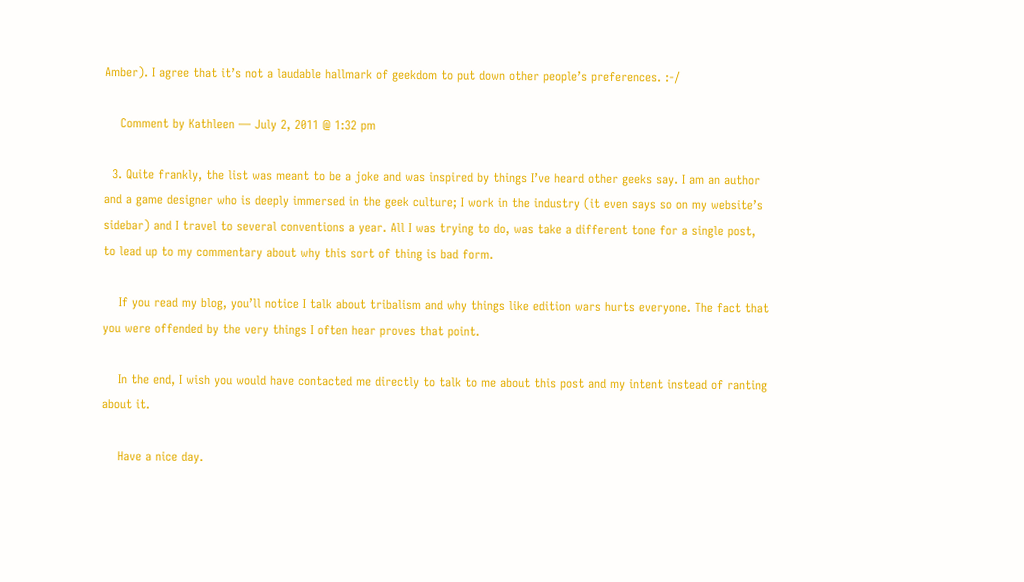Amber). I agree that it’s not a laudable hallmark of geekdom to put down other people’s preferences. :-/

    Comment by Kathleen — July 2, 2011 @ 1:32 pm

  3. Quite frankly, the list was meant to be a joke and was inspired by things I’ve heard other geeks say. I am an author and a game designer who is deeply immersed in the geek culture; I work in the industry (it even says so on my website’s sidebar) and I travel to several conventions a year. All I was trying to do, was take a different tone for a single post, to lead up to my commentary about why this sort of thing is bad form.

    If you read my blog, you’ll notice I talk about tribalism and why things like edition wars hurts everyone. The fact that you were offended by the very things I often hear proves that point.

    In the end, I wish you would have contacted me directly to talk to me about this post and my intent instead of ranting about it.

    Have a nice day.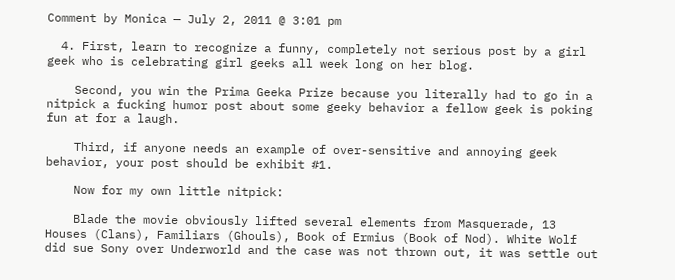Comment by Monica — July 2, 2011 @ 3:01 pm

  4. First, learn to recognize a funny, completely not serious post by a girl geek who is celebrating girl geeks all week long on her blog.

    Second, you win the Prima Geeka Prize because you literally had to go in a nitpick a fucking humor post about some geeky behavior a fellow geek is poking fun at for a laugh.

    Third, if anyone needs an example of over-sensitive and annoying geek behavior, your post should be exhibit #1.

    Now for my own little nitpick:

    Blade the movie obviously lifted several elements from Masquerade, 13 Houses (Clans), Familiars (Ghouls), Book of Ermius (Book of Nod). White Wolf did sue Sony over Underworld and the case was not thrown out, it was settle out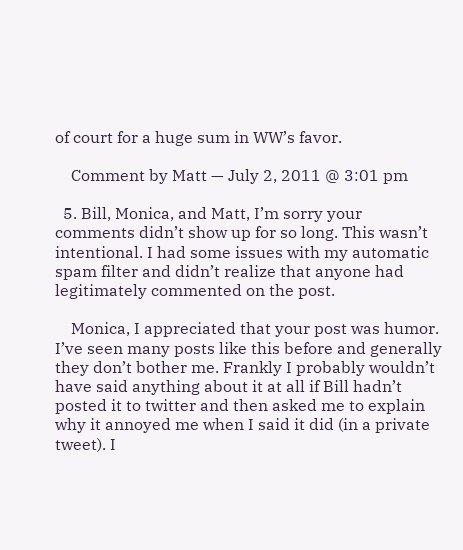of court for a huge sum in WW’s favor.

    Comment by Matt — July 2, 2011 @ 3:01 pm

  5. Bill, Monica, and Matt, I’m sorry your comments didn’t show up for so long. This wasn’t intentional. I had some issues with my automatic spam filter and didn’t realize that anyone had legitimately commented on the post.

    Monica, I appreciated that your post was humor. I’ve seen many posts like this before and generally they don’t bother me. Frankly I probably wouldn’t have said anything about it at all if Bill hadn’t posted it to twitter and then asked me to explain why it annoyed me when I said it did (in a private tweet). I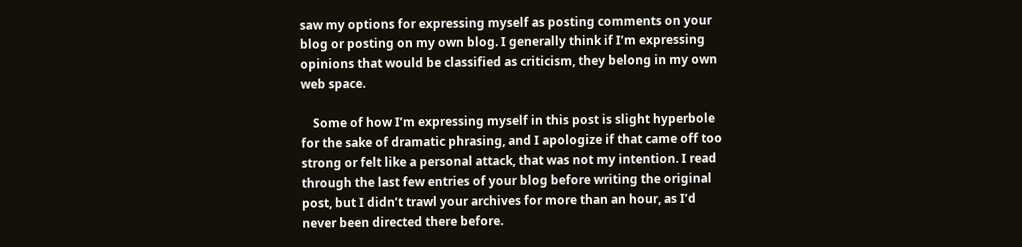saw my options for expressing myself as posting comments on your blog or posting on my own blog. I generally think if I’m expressing opinions that would be classified as criticism, they belong in my own web space.

    Some of how I’m expressing myself in this post is slight hyperbole for the sake of dramatic phrasing, and I apologize if that came off too strong or felt like a personal attack, that was not my intention. I read through the last few entries of your blog before writing the original post, but I didn’t trawl your archives for more than an hour, as I’d never been directed there before.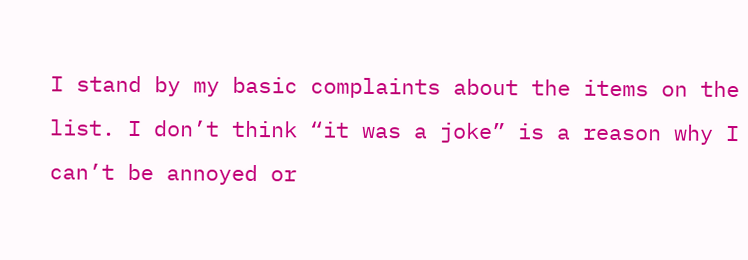I stand by my basic complaints about the items on the list. I don’t think “it was a joke” is a reason why I can’t be annoyed or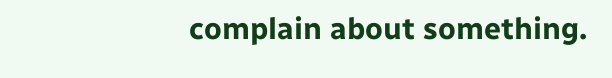complain about something.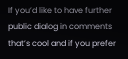If you’d like to have further public dialog in comments that’s cool and if you prefer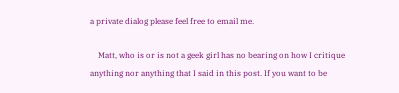a private dialog please feel free to email me.

    Matt, who is or is not a geek girl has no bearing on how I critique anything nor anything that I said in this post. If you want to be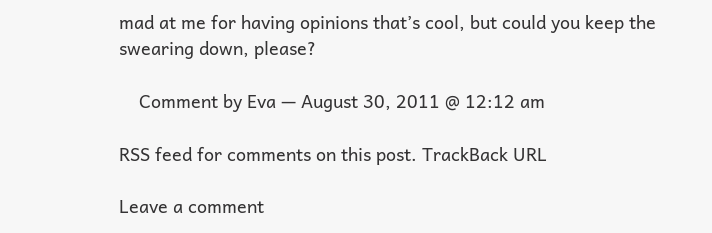mad at me for having opinions that’s cool, but could you keep the swearing down, please?

    Comment by Eva — August 30, 2011 @ 12:12 am

RSS feed for comments on this post. TrackBack URL

Leave a comment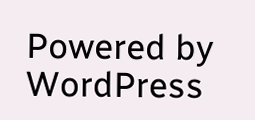Powered by WordPress